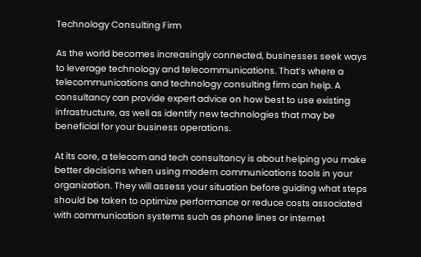Technology Consulting Firm

As the world becomes increasingly connected, businesses seek ways to leverage technology and telecommunications. That’s where a telecommunications and technology consulting firm can help. A consultancy can provide expert advice on how best to use existing infrastructure, as well as identify new technologies that may be beneficial for your business operations.

At its core, a telecom and tech consultancy is about helping you make better decisions when using modern communications tools in your organization. They will assess your situation before guiding what steps should be taken to optimize performance or reduce costs associated with communication systems such as phone lines or internet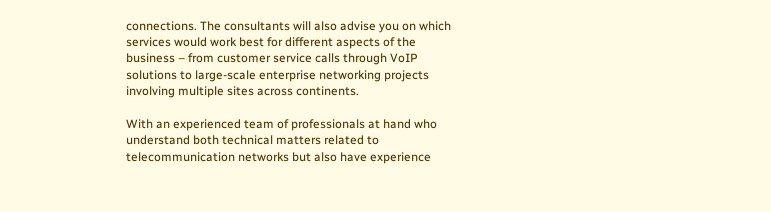connections. The consultants will also advise you on which services would work best for different aspects of the business – from customer service calls through VoIP solutions to large-scale enterprise networking projects involving multiple sites across continents.

With an experienced team of professionals at hand who understand both technical matters related to telecommunication networks but also have experience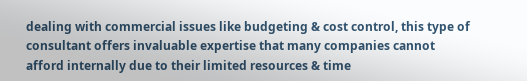dealing with commercial issues like budgeting & cost control, this type of consultant offers invaluable expertise that many companies cannot afford internally due to their limited resources & time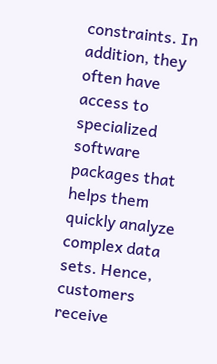constraints. In addition, they often have access to specialized software packages that helps them quickly analyze complex data sets. Hence, customers receive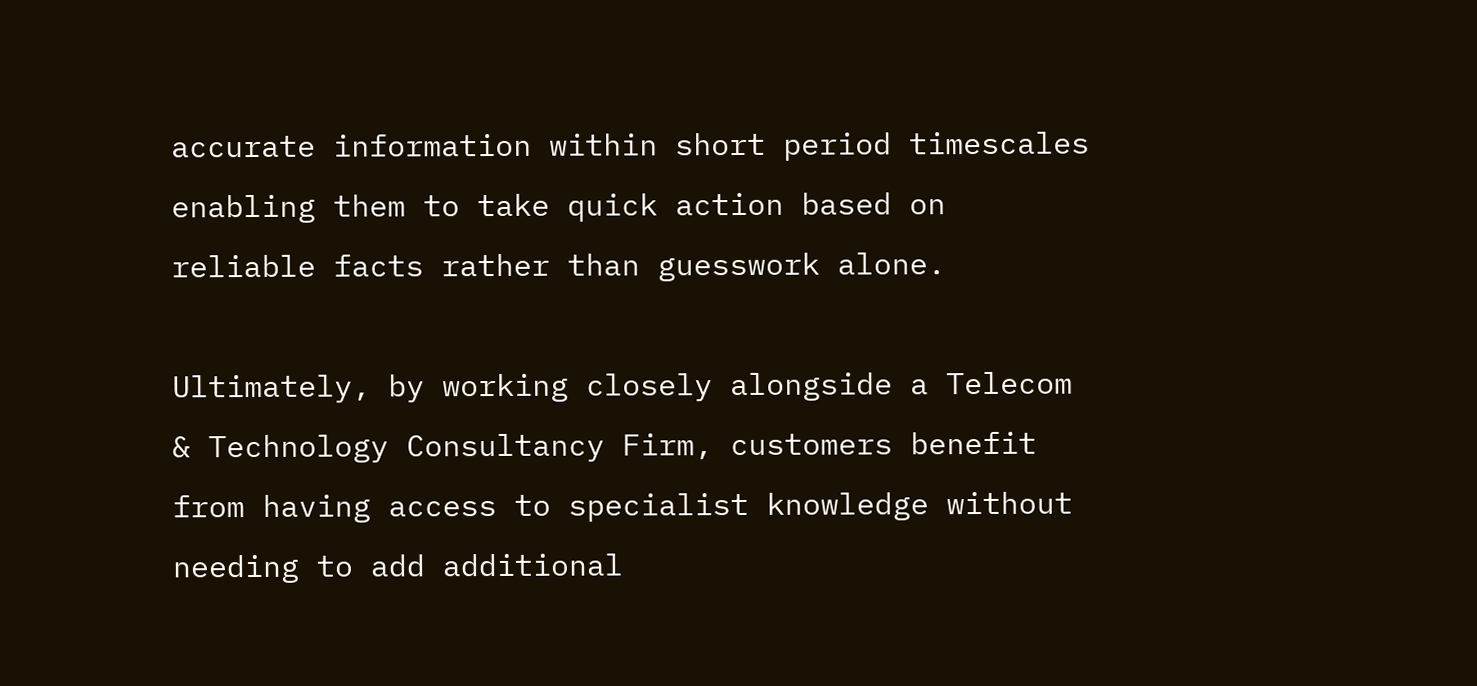accurate information within short period timescales enabling them to take quick action based on reliable facts rather than guesswork alone.

Ultimately, by working closely alongside a Telecom & Technology Consultancy Firm, customers benefit from having access to specialist knowledge without needing to add additional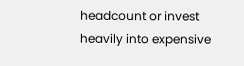headcount or invest heavily into expensive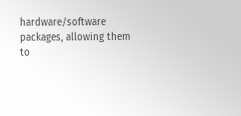hardware/software packages, allowing them to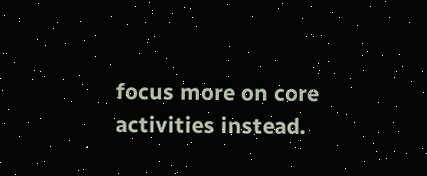focus more on core activities instead.